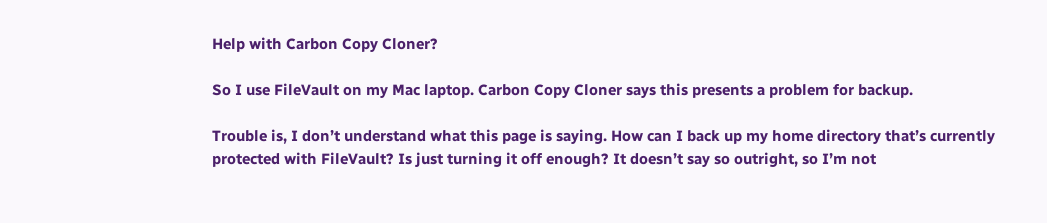Help with Carbon Copy Cloner?

So I use FileVault on my Mac laptop. Carbon Copy Cloner says this presents a problem for backup.

Trouble is, I don’t understand what this page is saying. How can I back up my home directory that’s currently protected with FileVault? Is just turning it off enough? It doesn’t say so outright, so I’m not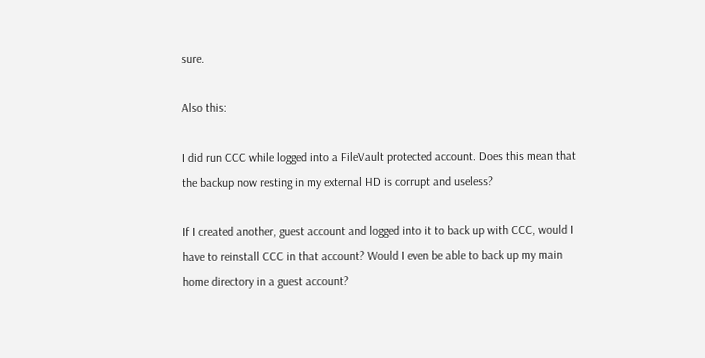sure.

Also this:

I did run CCC while logged into a FileVault protected account. Does this mean that the backup now resting in my external HD is corrupt and useless?

If I created another, guest account and logged into it to back up with CCC, would I have to reinstall CCC in that account? Would I even be able to back up my main home directory in a guest account?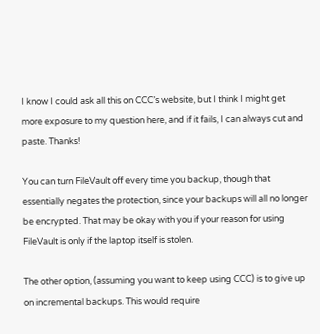I know I could ask all this on CCC’s website, but I think I might get more exposure to my question here, and if it fails, I can always cut and paste. Thanks!

You can turn FileVault off every time you backup, though that essentially negates the protection, since your backups will all no longer be encrypted. That may be okay with you if your reason for using FileVault is only if the laptop itself is stolen.

The other option, (assuming you want to keep using CCC) is to give up on incremental backups. This would require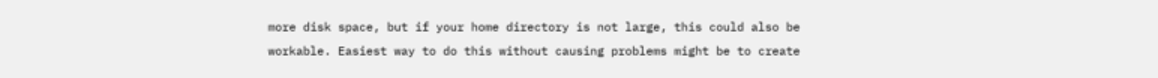more disk space, but if your home directory is not large, this could also be workable. Easiest way to do this without causing problems might be to create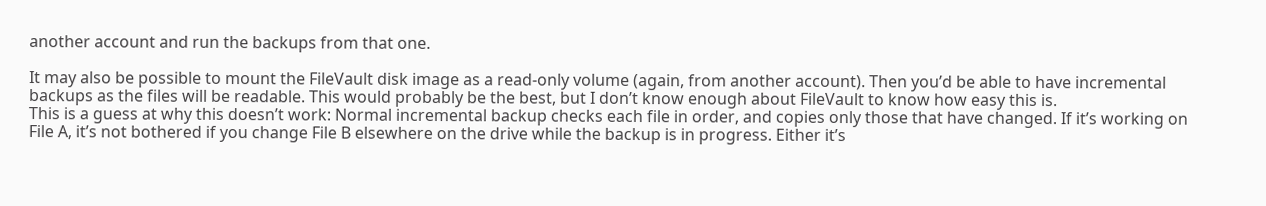another account and run the backups from that one.

It may also be possible to mount the FileVault disk image as a read-only volume (again, from another account). Then you’d be able to have incremental backups as the files will be readable. This would probably be the best, but I don’t know enough about FileVault to know how easy this is.
This is a guess at why this doesn’t work: Normal incremental backup checks each file in order, and copies only those that have changed. If it’s working on File A, it’s not bothered if you change File B elsewhere on the drive while the backup is in progress. Either it’s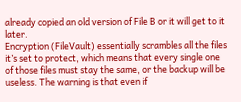already copied an old version of File B or it will get to it later.
Encryption (FileVault) essentially scrambles all the files it’s set to protect, which means that every single one of those files must stay the same, or the backup will be useless. The warning is that even if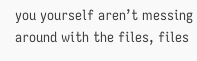you yourself aren’t messing around with the files, files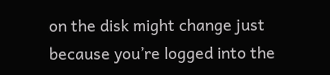on the disk might change just because you’re logged into the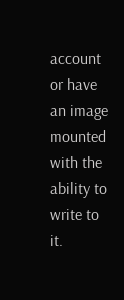account or have an image mounted with the ability to write to it.